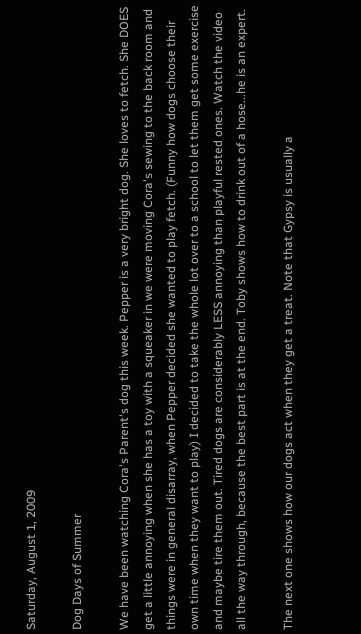Saturday, August 1, 2009

Dog Days of Summer

We have been watching Cora's Parent's dog this week. Pepper is a very bright dog. She loves to fetch. She DOES get a little annoying when she has a toy with a squeaker in we were moving Cora's sewing to the back room and things were in general disarray, when Pepper decided she wanted to play fetch. (Funny how dogs choose their own time when they want to play) I decided to take the whole lot over to a school to let them get some exercise and maybe tire them out. Tired dogs are considerably LESS annoying than playful rested ones. Watch the video all the way through, because the best part is at the end. Toby shows how to drink out of a hose...he is an expert.

The next one shows how our dogs act when they get a treat. Note that Gypsy is usually a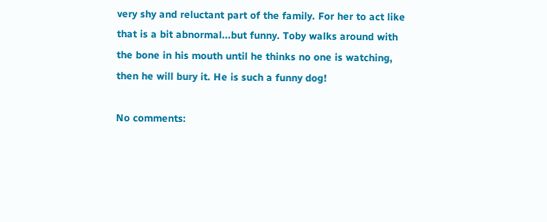very shy and reluctant part of the family. For her to act like that is a bit abnormal...but funny. Toby walks around with the bone in his mouth until he thinks no one is watching, then he will bury it. He is such a funny dog!

No comments: